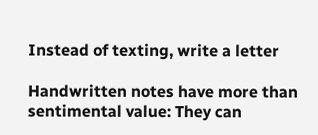Instead of texting, write a letter

Handwritten notes have more than sentimental value: They can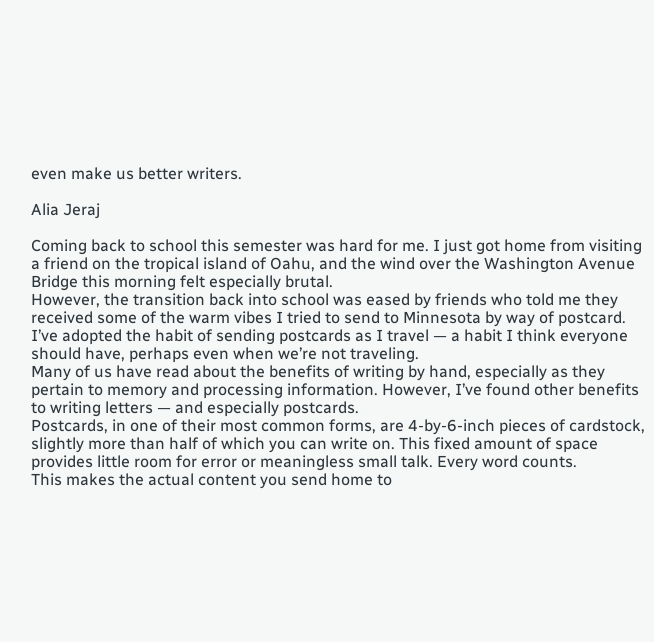even make us better writers.

Alia Jeraj

Coming back to school this semester was hard for me. I just got home from visiting a friend on the tropical island of Oahu, and the wind over the Washington Avenue Bridge this morning felt especially brutal.
However, the transition back into school was eased by friends who told me they received some of the warm vibes I tried to send to Minnesota by way of postcard.
I’ve adopted the habit of sending postcards as I travel — a habit I think everyone should have, perhaps even when we’re not traveling.
Many of us have read about the benefits of writing by hand, especially as they pertain to memory and processing information. However, I’ve found other benefits to writing letters — and especially postcards.
Postcards, in one of their most common forms, are 4-by-6-inch pieces of cardstock, slightly more than half of which you can write on. This fixed amount of space provides little room for error or meaningless small talk. Every word counts.
This makes the actual content you send home to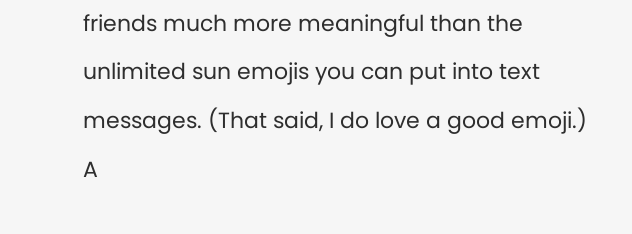friends much more meaningful than the unlimited sun emojis you can put into text messages. (That said, I do love a good emoji.)
A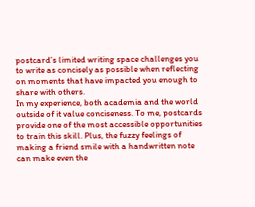postcard’s limited writing space challenges you to write as concisely as possible when reflecting on moments that have impacted you enough to share with others.
In my experience, both academia and the world outside of it value conciseness. To me, postcards provide one of the most accessible opportunities to train this skill. Plus, the fuzzy feelings of making a friend smile with a handwritten note can make even the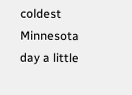coldest Minnesota day a little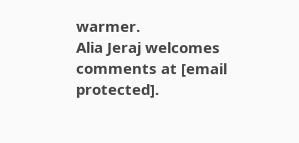warmer.
Alia Jeraj welcomes comments at [email protected].